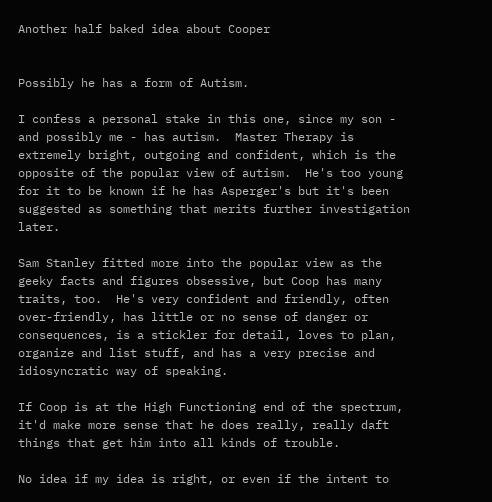Another half baked idea about Cooper


Possibly he has a form of Autism.

I confess a personal stake in this one, since my son - and possibly me - has autism.  Master Therapy is extremely bright, outgoing and confident, which is the opposite of the popular view of autism.  He's too young for it to be known if he has Asperger's but it's been suggested as something that merits further investigation later.

Sam Stanley fitted more into the popular view as the geeky facts and figures obsessive, but Coop has many traits, too.  He's very confident and friendly, often over-friendly, has little or no sense of danger or consequences, is a stickler for detail, loves to plan, organize and list stuff, and has a very precise and idiosyncratic way of speaking.

If Coop is at the High Functioning end of the spectrum, it'd make more sense that he does really, really daft things that get him into all kinds of trouble.

No idea if my idea is right, or even if the intent to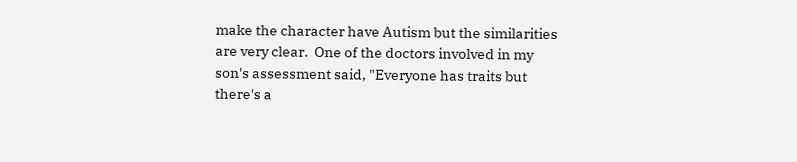make the character have Autism but the similarities are very clear.  One of the doctors involved in my son's assessment said, "Everyone has traits but there's a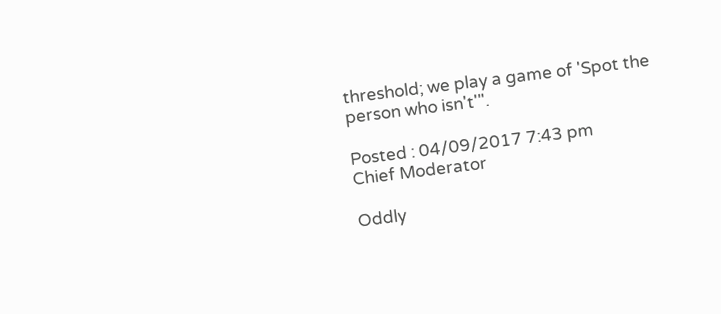threshold; we play a game of 'Spot the person who isn't'".

Posted : 04/09/2017 7:43 pm
Chief Moderator

Oddly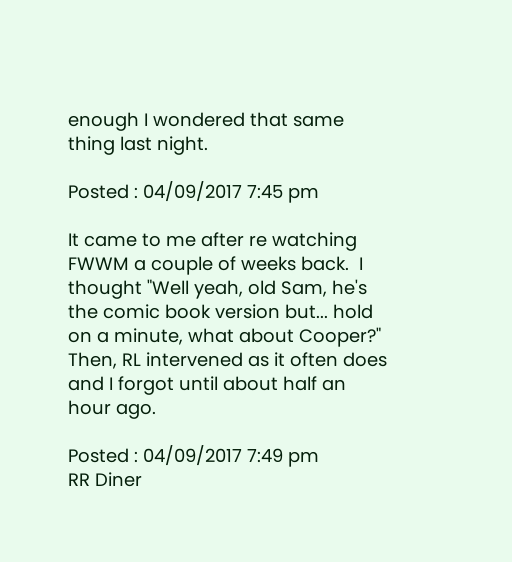enough I wondered that same thing last night.

Posted : 04/09/2017 7:45 pm

It came to me after re watching FWWM a couple of weeks back.  I thought "Well yeah, old Sam, he's the comic book version but... hold on a minute, what about Cooper?"  Then, RL intervened as it often does and I forgot until about half an hour ago.

Posted : 04/09/2017 7:49 pm
RR Diner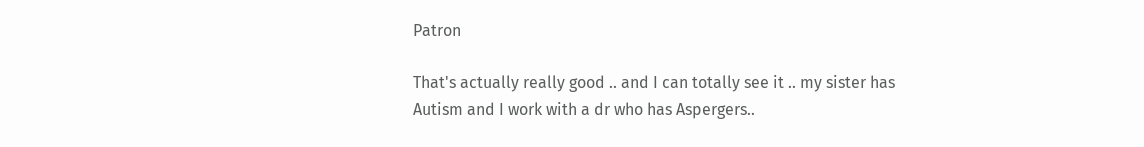Patron

That's actually really good .. and I can totally see it .. my sister has Autism and I work with a dr who has Aspergers..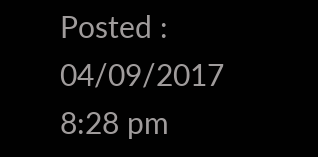Posted : 04/09/2017 8:28 pm